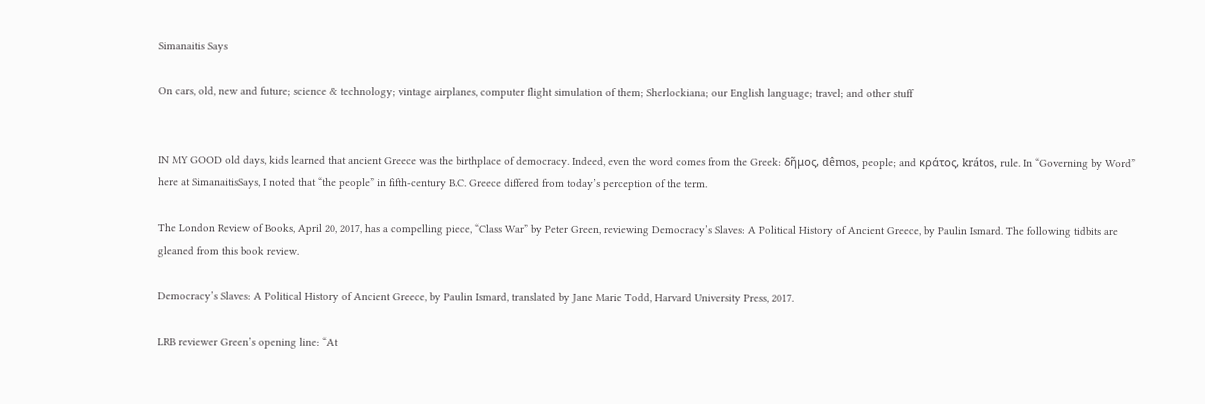Simanaitis Says

On cars, old, new and future; science & technology; vintage airplanes, computer flight simulation of them; Sherlockiana; our English language; travel; and other stuff


IN MY GOOD old days, kids learned that ancient Greece was the birthplace of democracy. Indeed, even the word comes from the Greek: δῆμος, dêmos, people; and κράτος, krátos, rule. In “Governing by Word” here at SimanaitisSays, I noted that “the people” in fifth-century B.C. Greece differed from today’s perception of the term.

The London Review of Books, April 20, 2017, has a compelling piece, “Class War” by Peter Green, reviewing Democracy’s Slaves: A Political History of Ancient Greece, by Paulin Ismard. The following tidbits are gleaned from this book review.

Democracy’s Slaves: A Political History of Ancient Greece, by Paulin Ismard, translated by Jane Marie Todd, Harvard University Press, 2017.

LRB reviewer Green’s opening line: “At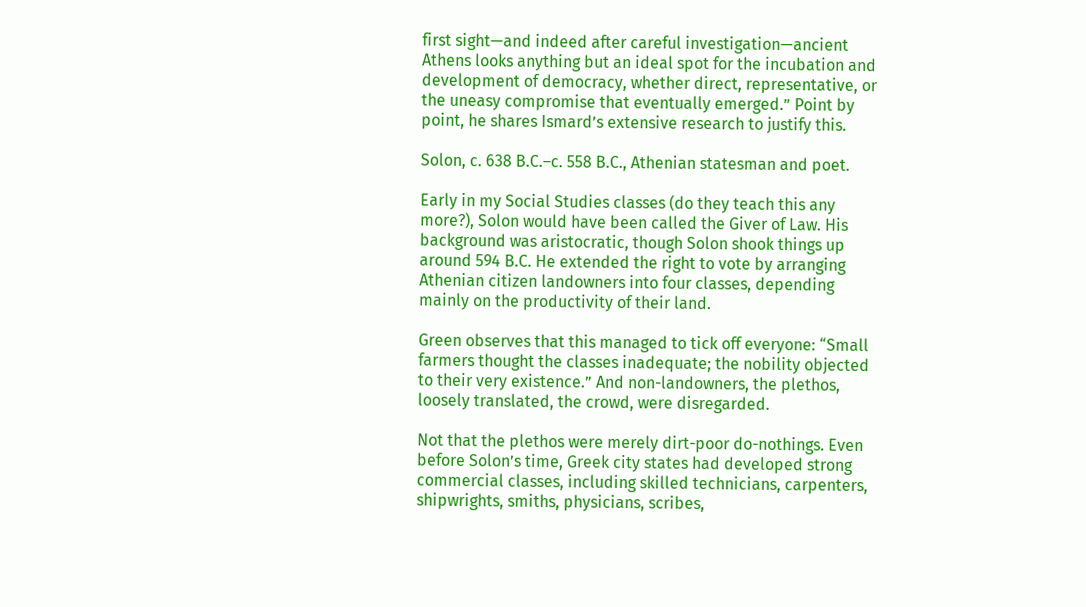first sight—and indeed after careful investigation—ancient Athens looks anything but an ideal spot for the incubation and development of democracy, whether direct, representative, or the uneasy compromise that eventually emerged.” Point by point, he shares Ismard’s extensive research to justify this.

Solon, c. 638 B.C.–c. 558 B.C., Athenian statesman and poet.

Early in my Social Studies classes (do they teach this any more?), Solon would have been called the Giver of Law. His background was aristocratic, though Solon shook things up around 594 B.C. He extended the right to vote by arranging Athenian citizen landowners into four classes, depending mainly on the productivity of their land.

Green observes that this managed to tick off everyone: “Small farmers thought the classes inadequate; the nobility objected to their very existence.” And non-landowners, the plethos, loosely translated, the crowd, were disregarded.

Not that the plethos were merely dirt-poor do-nothings. Even before Solon’s time, Greek city states had developed strong commercial classes, including skilled technicians, carpenters, shipwrights, smiths, physicians, scribes,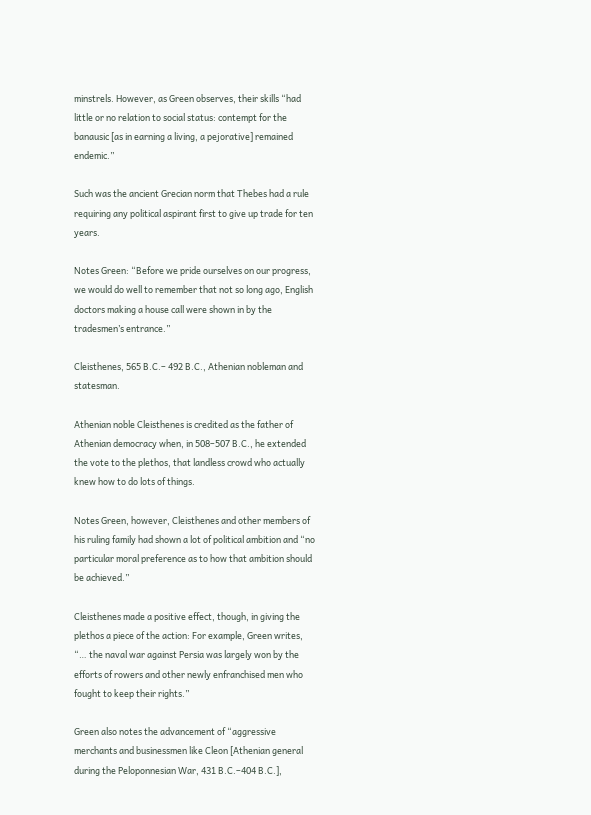minstrels. However, as Green observes, their skills “had little or no relation to social status: contempt for the banausic [as in earning a living, a pejorative] remained endemic.”

Such was the ancient Grecian norm that Thebes had a rule requiring any political aspirant first to give up trade for ten years.

Notes Green: “Before we pride ourselves on our progress, we would do well to remember that not so long ago, English doctors making a house call were shown in by the tradesmen’s entrance.”

Cleisthenes, 565 B.C.– 492 B.C., Athenian nobleman and statesman.

Athenian noble Cleisthenes is credited as the father of Athenian democracy when, in 508–507 B.C., he extended the vote to the plethos, that landless crowd who actually knew how to do lots of things.

Notes Green, however, Cleisthenes and other members of his ruling family had shown a lot of political ambition and “no particular moral preference as to how that ambition should be achieved.”

Cleisthenes made a positive effect, though, in giving the plethos a piece of the action: For example, Green writes, “… the naval war against Persia was largely won by the efforts of rowers and other newly enfranchised men who fought to keep their rights.”

Green also notes the advancement of “aggressive merchants and businessmen like Cleon [Athenian general during the Peloponnesian War, 431 B.C.–404 B.C.],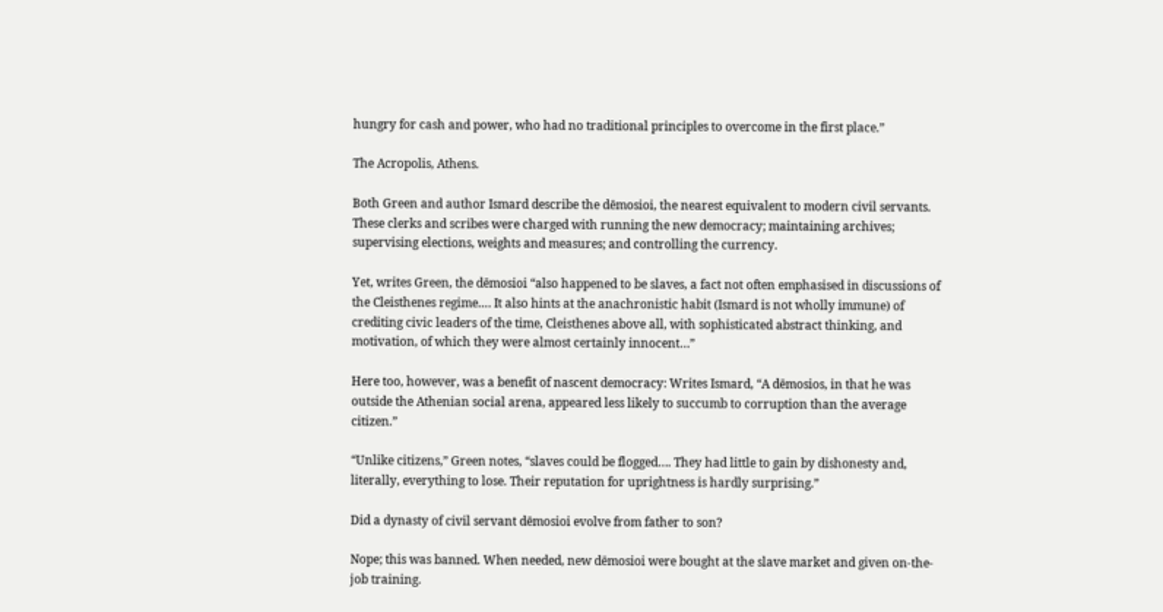hungry for cash and power, who had no traditional principles to overcome in the first place.”

The Acropolis, Athens.

Both Green and author Ismard describe the dēmosioi, the nearest equivalent to modern civil servants. These clerks and scribes were charged with running the new democracy; maintaining archives; supervising elections, weights and measures; and controlling the currency.

Yet, writes Green, the dēmosioi “also happened to be slaves, a fact not often emphasised in discussions of the Cleisthenes regime.… It also hints at the anachronistic habit (Ismard is not wholly immune) of crediting civic leaders of the time, Cleisthenes above all, with sophisticated abstract thinking, and motivation, of which they were almost certainly innocent…”

Here too, however, was a benefit of nascent democracy: Writes Ismard, “A dēmosios, in that he was outside the Athenian social arena, appeared less likely to succumb to corruption than the average citizen.”

“Unlike citizens,” Green notes, “slaves could be flogged…. They had little to gain by dishonesty and, literally, everything to lose. Their reputation for uprightness is hardly surprising.”

Did a dynasty of civil servant dēmosioi evolve from father to son?

Nope; this was banned. When needed, new dēmosioi were bought at the slave market and given on-the-job training.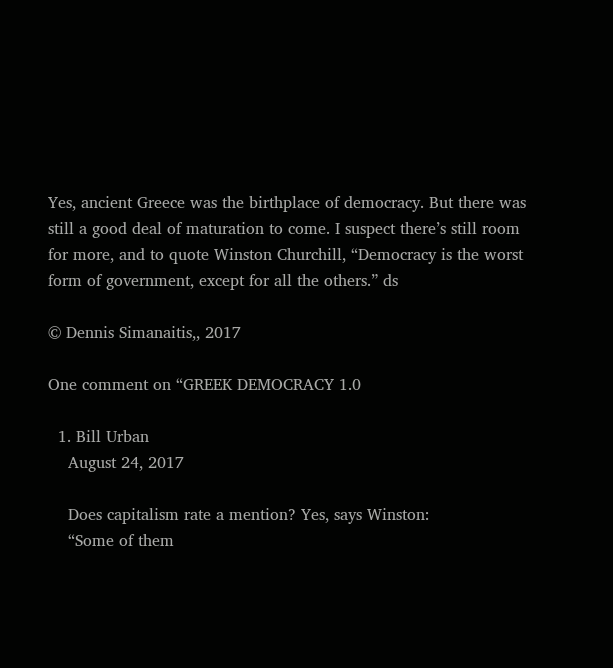Yes, ancient Greece was the birthplace of democracy. But there was still a good deal of maturation to come. I suspect there’s still room for more, and to quote Winston Churchill, “Democracy is the worst form of government, except for all the others.” ds

© Dennis Simanaitis,, 2017

One comment on “GREEK DEMOCRACY 1.0

  1. Bill Urban
    August 24, 2017

    Does capitalism rate a mention? Yes, says Winston:
    “Some of them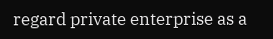regard private enterprise as a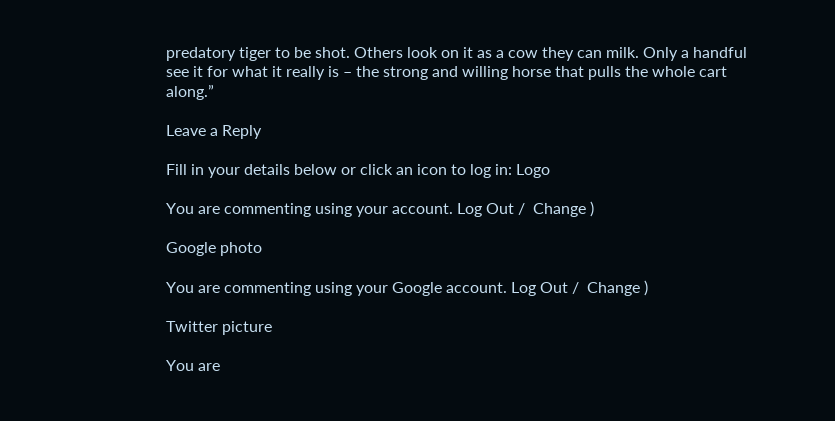predatory tiger to be shot. Others look on it as a cow they can milk. Only a handful see it for what it really is – the strong and willing horse that pulls the whole cart along.”

Leave a Reply

Fill in your details below or click an icon to log in: Logo

You are commenting using your account. Log Out /  Change )

Google photo

You are commenting using your Google account. Log Out /  Change )

Twitter picture

You are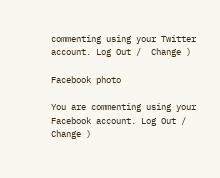commenting using your Twitter account. Log Out /  Change )

Facebook photo

You are commenting using your Facebook account. Log Out /  Change )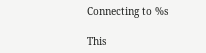Connecting to %s

This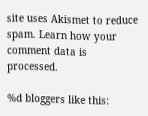site uses Akismet to reduce spam. Learn how your comment data is processed.

%d bloggers like this: